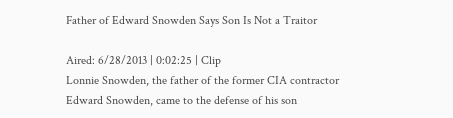Father of Edward Snowden Says Son Is Not a Traitor

Aired: 6/28/2013 | 0:02:25 | Clip
Lonnie Snowden, the father of the former CIA contractor Edward Snowden, came to the defense of his son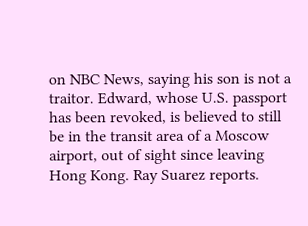on NBC News, saying his son is not a traitor. Edward, whose U.S. passport has been revoked, is believed to still be in the transit area of a Moscow airport, out of sight since leaving Hong Kong. Ray Suarez reports.